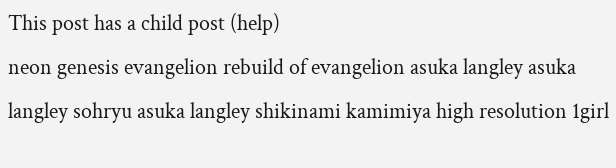This post has a child post (help)
neon genesis evangelion rebuild of evangelion asuka langley asuka langley sohryu asuka langley shikinami kamimiya high resolution 1girl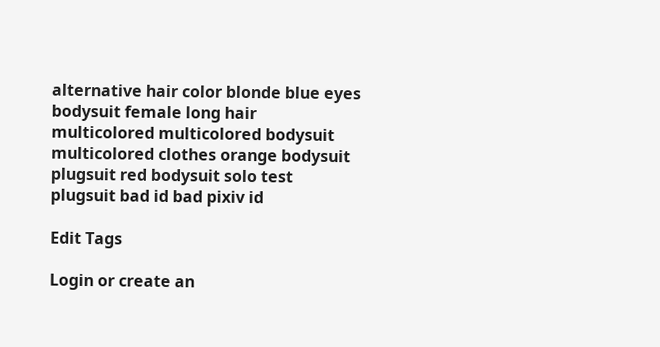alternative hair color blonde blue eyes bodysuit female long hair multicolored multicolored bodysuit multicolored clothes orange bodysuit plugsuit red bodysuit solo test plugsuit bad id bad pixiv id

Edit Tags

Login or create an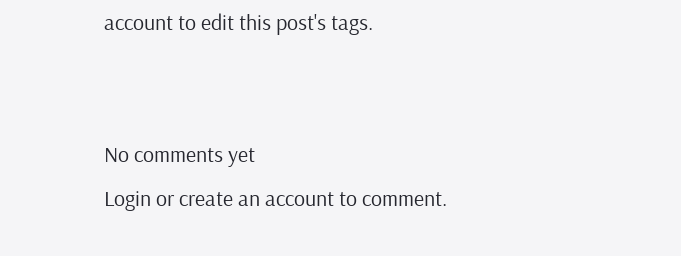account to edit this post's tags.


No comments yet
Login or create an account to comment.